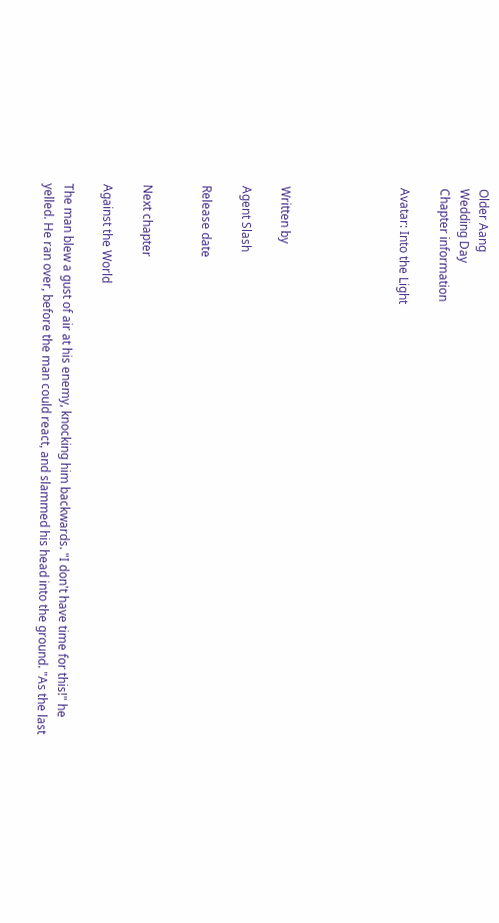Older Aang
Wedding Day
Chapter information

Avatar: Into the Light





Written by

Agent Slash

Release date


Next chapter

Against the World

The man blew a gust of air at his enemy, knocking him backwards. "I don't have time for this!" he yelled. He ran over, before the man could react, and slammed his head into the ground. "As the last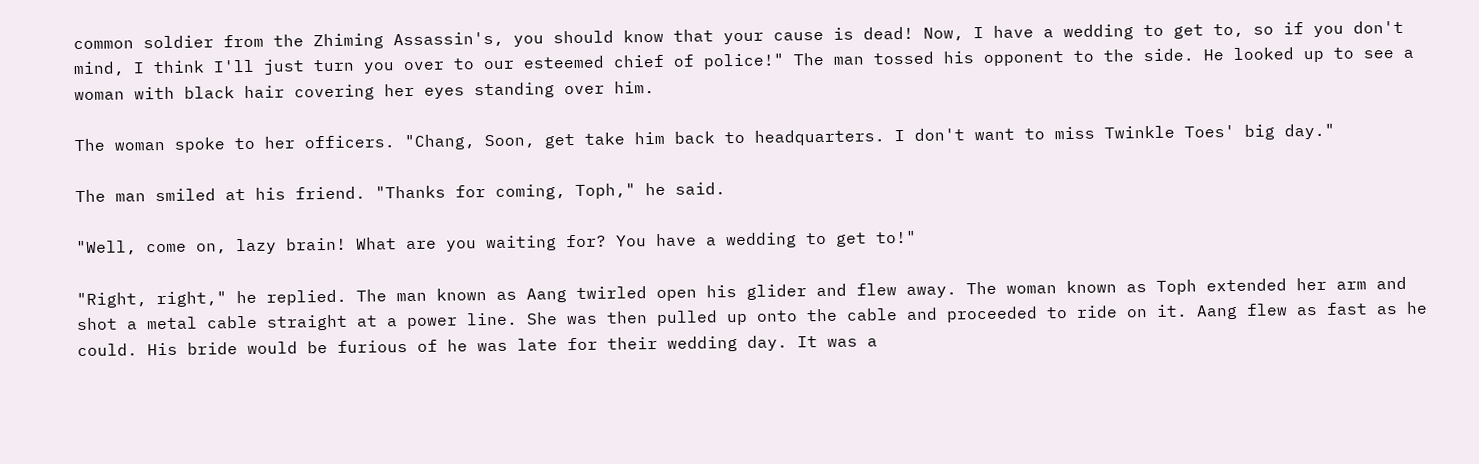common soldier from the Zhiming Assassin's, you should know that your cause is dead! Now, I have a wedding to get to, so if you don't mind, I think I'll just turn you over to our esteemed chief of police!" The man tossed his opponent to the side. He looked up to see a woman with black hair covering her eyes standing over him.

The woman spoke to her officers. "Chang, Soon, get take him back to headquarters. I don't want to miss Twinkle Toes' big day."

The man smiled at his friend. "Thanks for coming, Toph," he said.

"Well, come on, lazy brain! What are you waiting for? You have a wedding to get to!"

"Right, right," he replied. The man known as Aang twirled open his glider and flew away. The woman known as Toph extended her arm and shot a metal cable straight at a power line. She was then pulled up onto the cable and proceeded to ride on it. Aang flew as fast as he could. His bride would be furious of he was late for their wedding day. It was a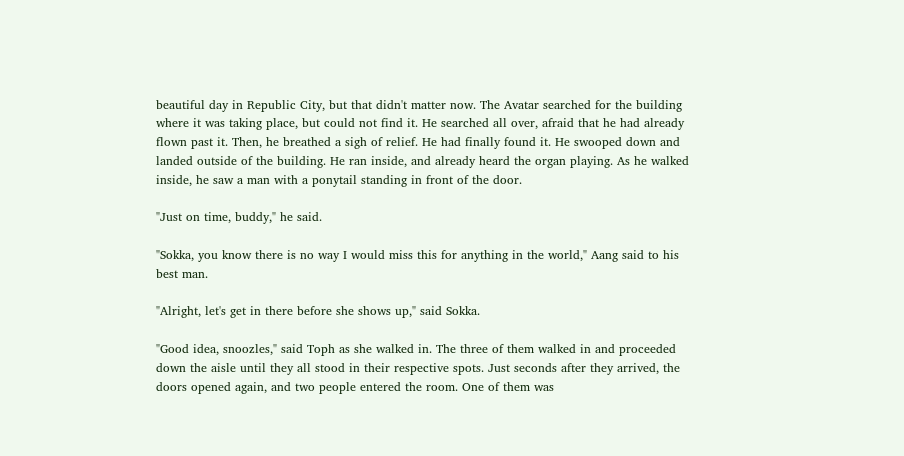beautiful day in Republic City, but that didn't matter now. The Avatar searched for the building where it was taking place, but could not find it. He searched all over, afraid that he had already flown past it. Then, he breathed a sigh of relief. He had finally found it. He swooped down and landed outside of the building. He ran inside, and already heard the organ playing. As he walked inside, he saw a man with a ponytail standing in front of the door.

"Just on time, buddy," he said.

"Sokka, you know there is no way I would miss this for anything in the world," Aang said to his best man.

"Alright, let's get in there before she shows up," said Sokka.

"Good idea, snoozles," said Toph as she walked in. The three of them walked in and proceeded down the aisle until they all stood in their respective spots. Just seconds after they arrived, the doors opened again, and two people entered the room. One of them was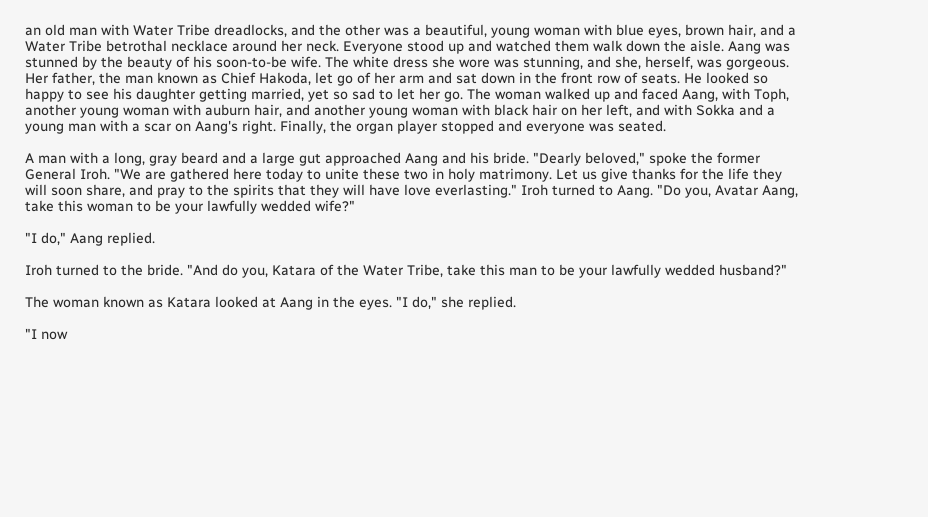an old man with Water Tribe dreadlocks, and the other was a beautiful, young woman with blue eyes, brown hair, and a Water Tribe betrothal necklace around her neck. Everyone stood up and watched them walk down the aisle. Aang was stunned by the beauty of his soon-to-be wife. The white dress she wore was stunning, and she, herself, was gorgeous. Her father, the man known as Chief Hakoda, let go of her arm and sat down in the front row of seats. He looked so happy to see his daughter getting married, yet so sad to let her go. The woman walked up and faced Aang, with Toph, another young woman with auburn hair, and another young woman with black hair on her left, and with Sokka and a young man with a scar on Aang's right. Finally, the organ player stopped and everyone was seated.

A man with a long, gray beard and a large gut approached Aang and his bride. "Dearly beloved," spoke the former General Iroh. "We are gathered here today to unite these two in holy matrimony. Let us give thanks for the life they will soon share, and pray to the spirits that they will have love everlasting." Iroh turned to Aang. "Do you, Avatar Aang, take this woman to be your lawfully wedded wife?"

"I do," Aang replied.

Iroh turned to the bride. "And do you, Katara of the Water Tribe, take this man to be your lawfully wedded husband?"

The woman known as Katara looked at Aang in the eyes. "I do," she replied.

"I now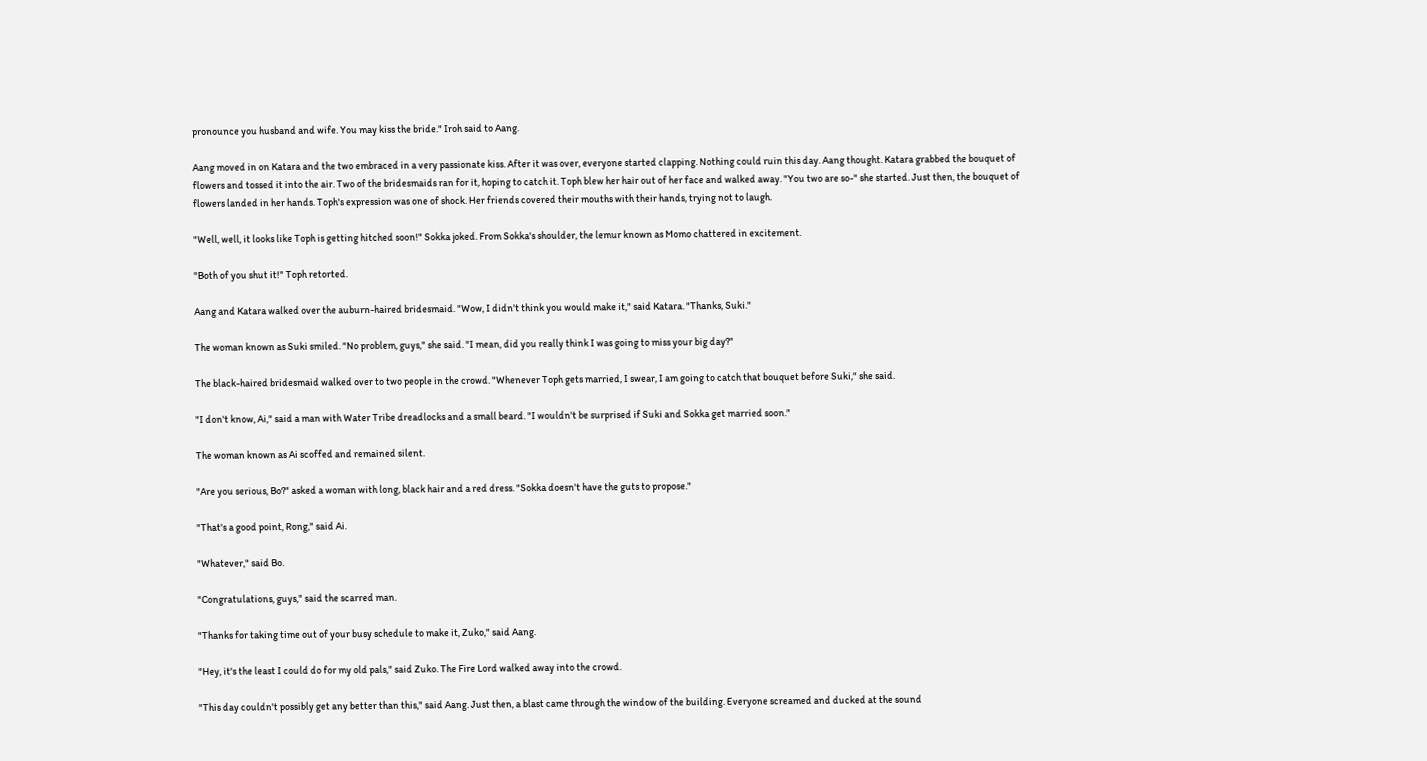pronounce you husband and wife. You may kiss the bride." Iroh said to Aang.

Aang moved in on Katara and the two embraced in a very passionate kiss. After it was over, everyone started clapping. Nothing could ruin this day. Aang thought. Katara grabbed the bouquet of flowers and tossed it into the air. Two of the bridesmaids ran for it, hoping to catch it. Toph blew her hair out of her face and walked away. "You two are so-" she started. Just then, the bouquet of flowers landed in her hands. Toph's expression was one of shock. Her friends covered their mouths with their hands, trying not to laugh.

"Well, well, it looks like Toph is getting hitched soon!" Sokka joked. From Sokka's shoulder, the lemur known as Momo chattered in excitement.

"Both of you shut it!" Toph retorted.

Aang and Katara walked over the auburn-haired bridesmaid. "Wow, I didn't think you would make it," said Katara. "Thanks, Suki."

The woman known as Suki smiled. "No problem, guys," she said. "I mean, did you really think I was going to miss your big day?"

The black-haired bridesmaid walked over to two people in the crowd. "Whenever Toph gets married, I swear, I am going to catch that bouquet before Suki," she said.

"I don't know, Ai," said a man with Water Tribe dreadlocks and a small beard. "I wouldn't be surprised if Suki and Sokka get married soon."

The woman known as Ai scoffed and remained silent.

"Are you serious, Bo?" asked a woman with long, black hair and a red dress. "Sokka doesn't have the guts to propose."

"That's a good point, Rong," said Ai.

"Whatever," said Bo.

"Congratulations, guys," said the scarred man.

"Thanks for taking time out of your busy schedule to make it, Zuko," said Aang.

"Hey, it's the least I could do for my old pals," said Zuko. The Fire Lord walked away into the crowd.

"This day couldn't possibly get any better than this," said Aang. Just then, a blast came through the window of the building. Everyone screamed and ducked at the sound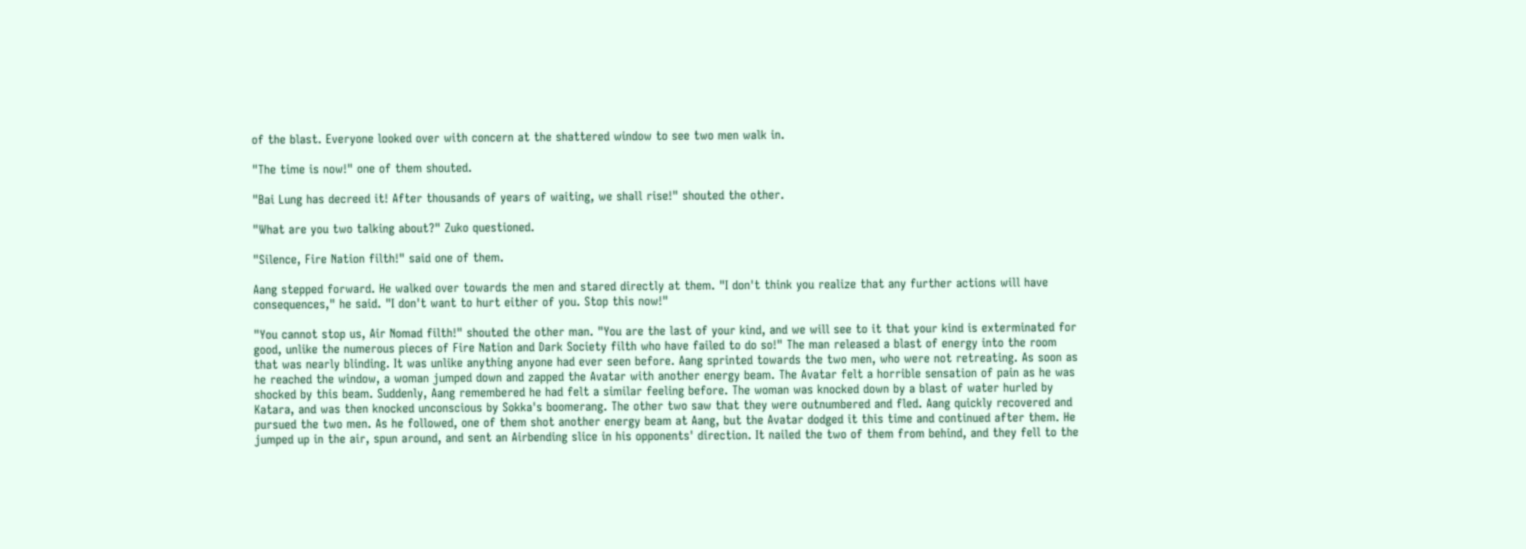of the blast. Everyone looked over with concern at the shattered window to see two men walk in.

"The time is now!" one of them shouted.

"Bai Lung has decreed it! After thousands of years of waiting, we shall rise!" shouted the other.

"What are you two talking about?" Zuko questioned.

"Silence, Fire Nation filth!" said one of them.

Aang stepped forward. He walked over towards the men and stared directly at them. "I don't think you realize that any further actions will have consequences," he said. "I don't want to hurt either of you. Stop this now!"

"You cannot stop us, Air Nomad filth!" shouted the other man. "You are the last of your kind, and we will see to it that your kind is exterminated for good, unlike the numerous pieces of Fire Nation and Dark Society filth who have failed to do so!" The man released a blast of energy into the room that was nearly blinding. It was unlike anything anyone had ever seen before. Aang sprinted towards the two men, who were not retreating. As soon as he reached the window, a woman jumped down and zapped the Avatar with another energy beam. The Avatar felt a horrible sensation of pain as he was shocked by this beam. Suddenly, Aang remembered he had felt a similar feeling before. The woman was knocked down by a blast of water hurled by Katara, and was then knocked unconscious by Sokka's boomerang. The other two saw that they were outnumbered and fled. Aang quickly recovered and pursued the two men. As he followed, one of them shot another energy beam at Aang, but the Avatar dodged it this time and continued after them. He jumped up in the air, spun around, and sent an Airbending slice in his opponents' direction. It nailed the two of them from behind, and they fell to the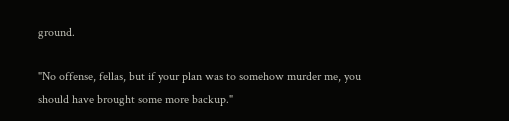ground.

"No offense, fellas, but if your plan was to somehow murder me, you should have brought some more backup."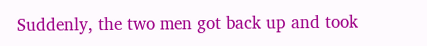Suddenly, the two men got back up and took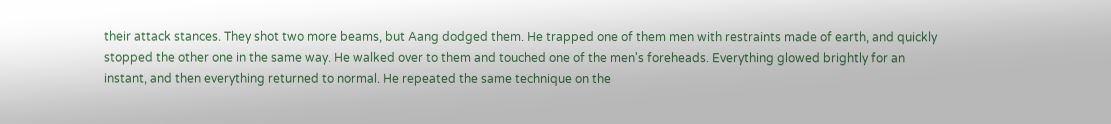their attack stances. They shot two more beams, but Aang dodged them. He trapped one of them men with restraints made of earth, and quickly stopped the other one in the same way. He walked over to them and touched one of the men's foreheads. Everything glowed brightly for an instant, and then everything returned to normal. He repeated the same technique on the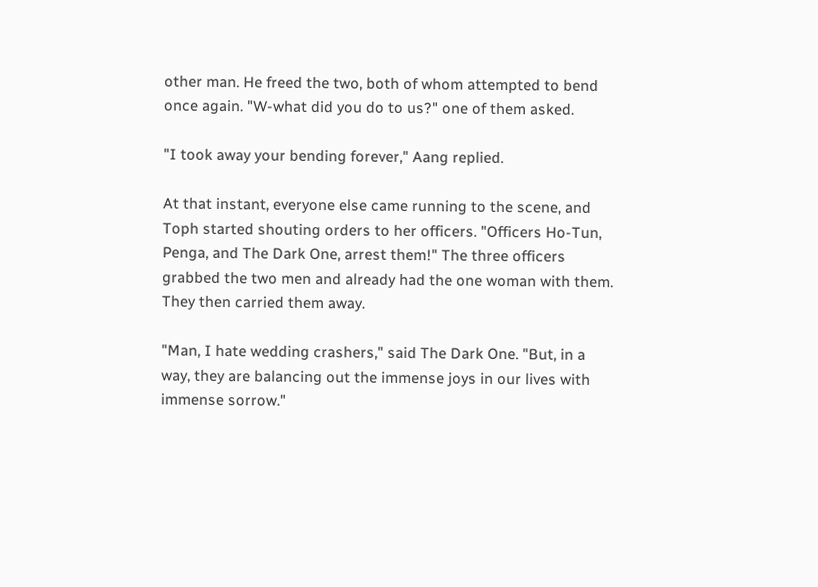other man. He freed the two, both of whom attempted to bend once again. "W-what did you do to us?" one of them asked.

"I took away your bending forever," Aang replied.

At that instant, everyone else came running to the scene, and Toph started shouting orders to her officers. "Officers Ho-Tun, Penga, and The Dark One, arrest them!" The three officers grabbed the two men and already had the one woman with them. They then carried them away.

"Man, I hate wedding crashers," said The Dark One. "But, in a way, they are balancing out the immense joys in our lives with immense sorrow."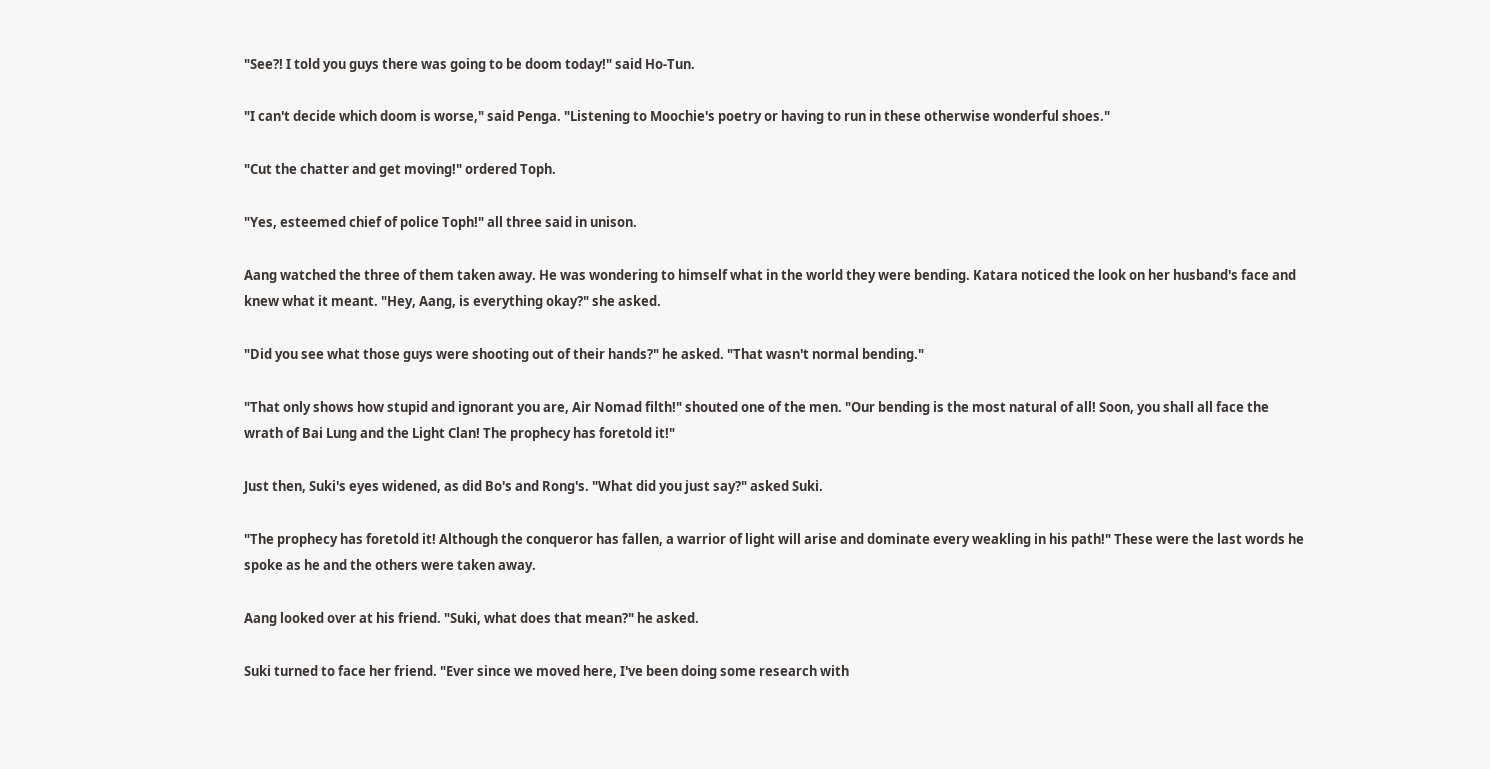"See?! I told you guys there was going to be doom today!" said Ho-Tun.

"I can't decide which doom is worse," said Penga. "Listening to Moochie's poetry or having to run in these otherwise wonderful shoes."

"Cut the chatter and get moving!" ordered Toph.

"Yes, esteemed chief of police Toph!" all three said in unison.

Aang watched the three of them taken away. He was wondering to himself what in the world they were bending. Katara noticed the look on her husband's face and knew what it meant. "Hey, Aang, is everything okay?" she asked.

"Did you see what those guys were shooting out of their hands?" he asked. "That wasn't normal bending."

"That only shows how stupid and ignorant you are, Air Nomad filth!" shouted one of the men. "Our bending is the most natural of all! Soon, you shall all face the wrath of Bai Lung and the Light Clan! The prophecy has foretold it!"

Just then, Suki's eyes widened, as did Bo's and Rong's. "What did you just say?" asked Suki.

"The prophecy has foretold it! Although the conqueror has fallen, a warrior of light will arise and dominate every weakling in his path!" These were the last words he spoke as he and the others were taken away.

Aang looked over at his friend. "Suki, what does that mean?" he asked.

Suki turned to face her friend. "Ever since we moved here, I've been doing some research with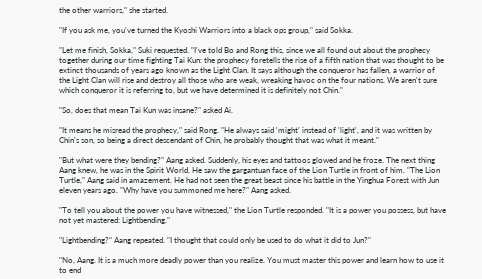the other warriors," she started.

"If you ask me, you've turned the Kyoshi Warriors into a black ops group," said Sokka.

"Let me finish, Sokka," Suki requested. "I've told Bo and Rong this, since we all found out about the prophecy together during our time fighting Tai Kun: the prophecy foretells the rise of a fifth nation that was thought to be extinct thousands of years ago known as the Light Clan. It says although the conqueror has fallen, a warrior of the Light Clan will rise and destroy all those who are weak, wreaking havoc on the four nations. We aren't sure which conqueror it is referring to, but we have determined it is definitely not Chin."

"So, does that mean Tai Kun was insane?" asked Ai.

"It means he misread the prophecy," said Rong. "He always said 'might' instead of 'light', and it was written by Chin's son, so being a direct descendant of Chin, he probably thought that was what it meant."

"But what were they bending?" Aang asked. Suddenly, his eyes and tattoos glowed and he froze. The next thing Aang knew, he was in the Spirit World. He saw the gargantuan face of the Lion Turtle in front of him. "The Lion Turtle," Aang said in amazement. He had not seen the great beast since his battle in the Yinghua Forest with Jun eleven years ago. "Why have you summoned me here?" Aang asked.

"To tell you about the power you have witnessed," the Lion Turtle responded. "It is a power you possess, but have not yet mastered: Lightbending."

"Lightbending?" Aang repeated. "I thought that could only be used to do what it did to Jun?"

"No, Aang. It is a much more deadly power than you realize. You must master this power and learn how to use it to end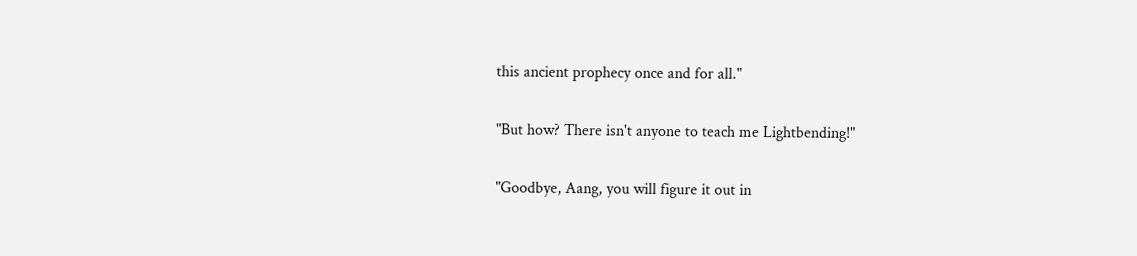this ancient prophecy once and for all."

"But how? There isn't anyone to teach me Lightbending!"

"Goodbye, Aang, you will figure it out in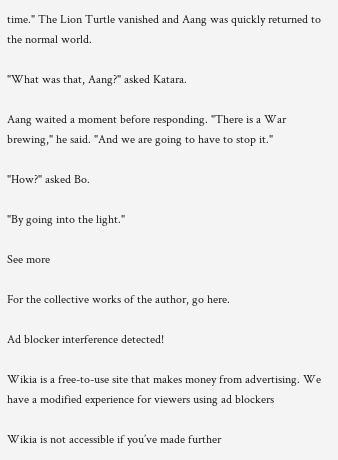time." The Lion Turtle vanished and Aang was quickly returned to the normal world.

"What was that, Aang?" asked Katara.

Aang waited a moment before responding. "There is a War brewing," he said. "And we are going to have to stop it."

"How?" asked Bo.

"By going into the light."

See more

For the collective works of the author, go here.

Ad blocker interference detected!

Wikia is a free-to-use site that makes money from advertising. We have a modified experience for viewers using ad blockers

Wikia is not accessible if you’ve made further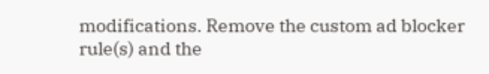modifications. Remove the custom ad blocker rule(s) and the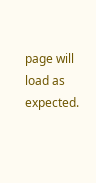page will load as expected.